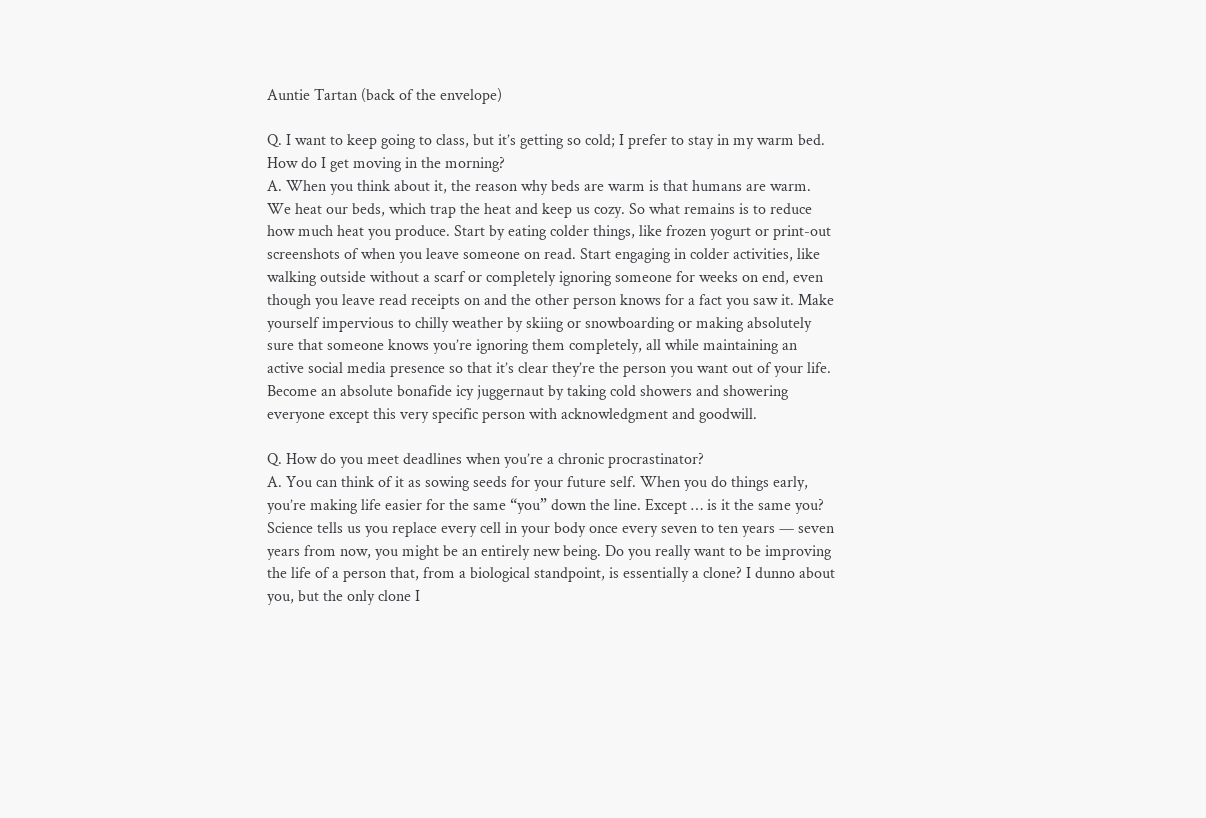Auntie Tartan (back of the envelope)

Q. I want to keep going to class, but it’s getting so cold; I prefer to stay in my warm bed. How do I get moving in the morning?
A. When you think about it, the reason why beds are warm is that humans are warm. We heat our beds, which trap the heat and keep us cozy. So what remains is to reduce how much heat you produce. Start by eating colder things, like frozen yogurt or print-out screenshots of when you leave someone on read. Start engaging in colder activities, like walking outside without a scarf or completely ignoring someone for weeks on end, even though you leave read receipts on and the other person knows for a fact you saw it. Make yourself impervious to chilly weather by skiing or snowboarding or making absolutely sure that someone knows you’re ignoring them completely, all while maintaining an active social media presence so that it’s clear they’re the person you want out of your life. Become an absolute bonafide icy juggernaut by taking cold showers and showering everyone except this very specific person with acknowledgment and goodwill.

Q. How do you meet deadlines when you’re a chronic procrastinator?
A. You can think of it as sowing seeds for your future self. When you do things early, you’re making life easier for the same “you” down the line. Except … is it the same you? Science tells us you replace every cell in your body once every seven to ten years — seven years from now, you might be an entirely new being. Do you really want to be improving the life of a person that, from a biological standpoint, is essentially a clone? I dunno about you, but the only clone I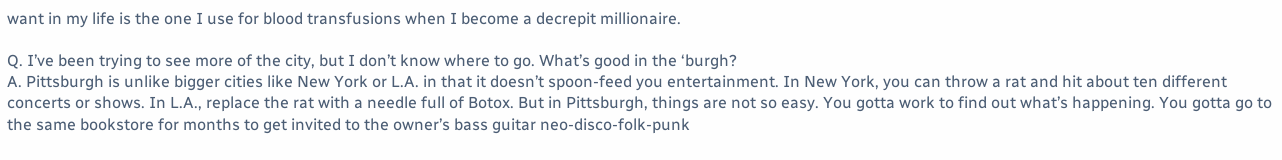want in my life is the one I use for blood transfusions when I become a decrepit millionaire.

Q. I’ve been trying to see more of the city, but I don’t know where to go. What’s good in the ‘burgh?
A. Pittsburgh is unlike bigger cities like New York or L.A. in that it doesn’t spoon-feed you entertainment. In New York, you can throw a rat and hit about ten different concerts or shows. In L.A., replace the rat with a needle full of Botox. But in Pittsburgh, things are not so easy. You gotta work to find out what’s happening. You gotta go to the same bookstore for months to get invited to the owner’s bass guitar neo-disco-folk-punk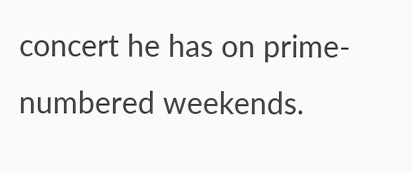concert he has on prime-numbered weekends.